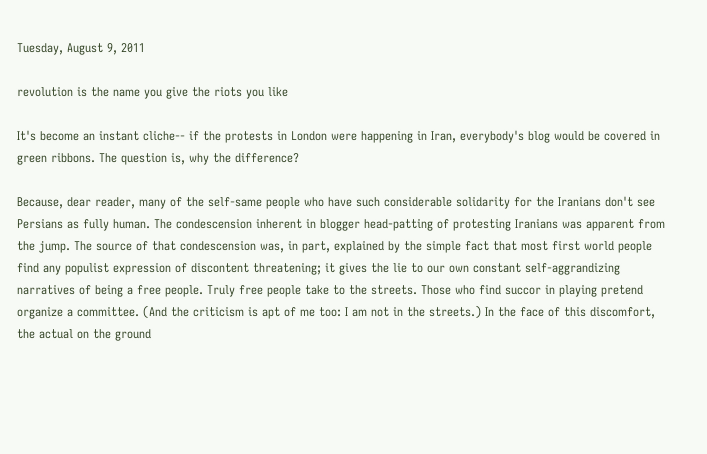Tuesday, August 9, 2011

revolution is the name you give the riots you like

It's become an instant cliche-- if the protests in London were happening in Iran, everybody's blog would be covered in green ribbons. The question is, why the difference?

Because, dear reader, many of the self-same people who have such considerable solidarity for the Iranians don't see Persians as fully human. The condescension inherent in blogger head-patting of protesting Iranians was apparent from the jump. The source of that condescension was, in part, explained by the simple fact that most first world people find any populist expression of discontent threatening; it gives the lie to our own constant self-aggrandizing narratives of being a free people. Truly free people take to the streets. Those who find succor in playing pretend organize a committee. (And the criticism is apt of me too: I am not in the streets.) In the face of this discomfort, the actual on the ground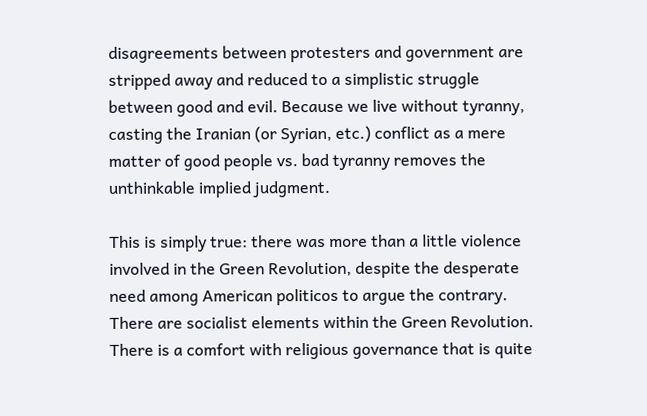disagreements between protesters and government are stripped away and reduced to a simplistic struggle between good and evil. Because we live without tyranny, casting the Iranian (or Syrian, etc.) conflict as a mere matter of good people vs. bad tyranny removes the unthinkable implied judgment.

This is simply true: there was more than a little violence involved in the Green Revolution, despite the desperate need among American politicos to argue the contrary. There are socialist elements within the Green Revolution. There is a comfort with religious governance that is quite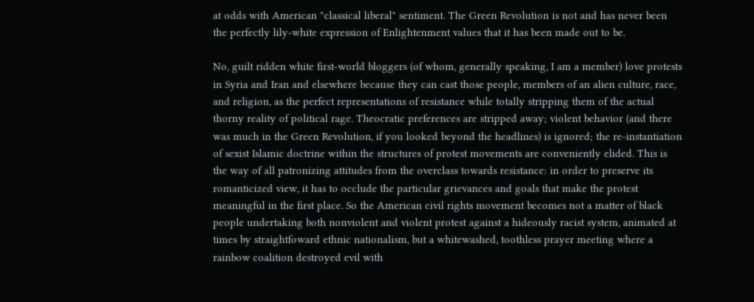at odds with American "classical liberal" sentiment. The Green Revolution is not and has never been the perfectly lily-white expression of Enlightenment values that it has been made out to be.

No, guilt ridden white first-world bloggers (of whom, generally speaking, I am a member) love protests in Syria and Iran and elsewhere because they can cast those people, members of an alien culture, race, and religion, as the perfect representations of resistance while totally stripping them of the actual thorny reality of political rage. Theocratic preferences are stripped away; violent behavior (and there was much in the Green Revolution, if you looked beyond the headlines) is ignored; the re-instantiation of sexist Islamic doctrine within the structures of protest movements are conveniently elided. This is the way of all patronizing attitudes from the overclass towards resistance: in order to preserve its romanticized view, it has to occlude the particular grievances and goals that make the protest meaningful in the first place. So the American civil rights movement becomes not a matter of black people undertaking both nonviolent and violent protest against a hideously racist system, animated at times by straightfoward ethnic nationalism, but a whitewashed, toothless prayer meeting where a rainbow coalition destroyed evil with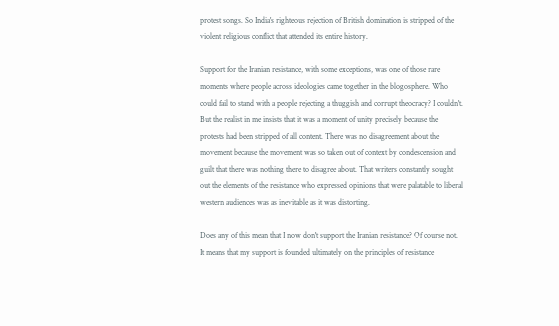protest songs. So India's righteous rejection of British domination is stripped of the violent religious conflict that attended its entire history.

Support for the Iranian resistance, with some exceptions, was one of those rare moments where people across ideologies came together in the blogosphere. Who could fail to stand with a people rejecting a thuggish and corrupt theocracy? I couldn't. But the realist in me insists that it was a moment of unity precisely because the protests had been stripped of all content. There was no disagreement about the movement because the movement was so taken out of context by condescension and guilt that there was nothing there to disagree about. That writers constantly sought out the elements of the resistance who expressed opinions that were palatable to liberal western audiences was as inevitable as it was distorting.

Does any of this mean that I now don't support the Iranian resistance? Of course not. It means that my support is founded ultimately on the principles of resistance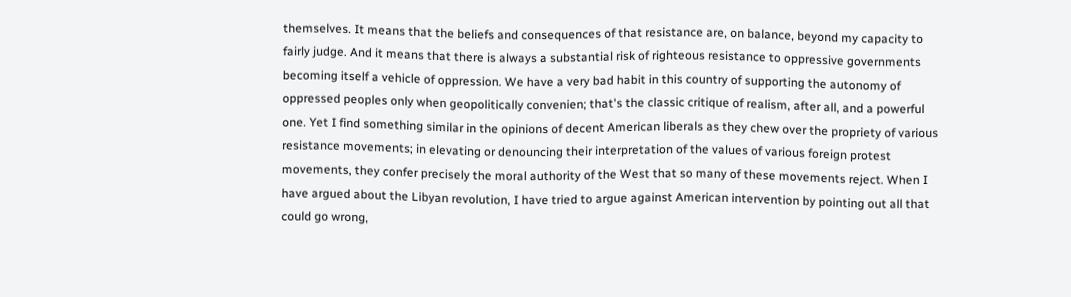themselves. It means that the beliefs and consequences of that resistance are, on balance, beyond my capacity to fairly judge. And it means that there is always a substantial risk of righteous resistance to oppressive governments becoming itself a vehicle of oppression. We have a very bad habit in this country of supporting the autonomy of oppressed peoples only when geopolitically convenien; that's the classic critique of realism, after all, and a powerful one. Yet I find something similar in the opinions of decent American liberals as they chew over the propriety of various resistance movements; in elevating or denouncing their interpretation of the values of various foreign protest movements, they confer precisely the moral authority of the West that so many of these movements reject. When I have argued about the Libyan revolution, I have tried to argue against American intervention by pointing out all that could go wrong,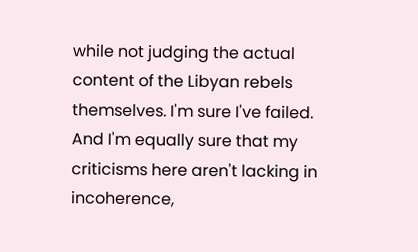while not judging the actual content of the Libyan rebels themselves. I'm sure I've failed. And I'm equally sure that my criticisms here aren't lacking in incoherence,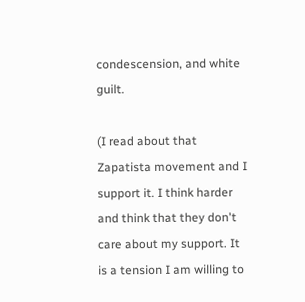condescension, and white guilt.

(I read about that Zapatista movement and I support it. I think harder and think that they don't care about my support. It is a tension I am willing to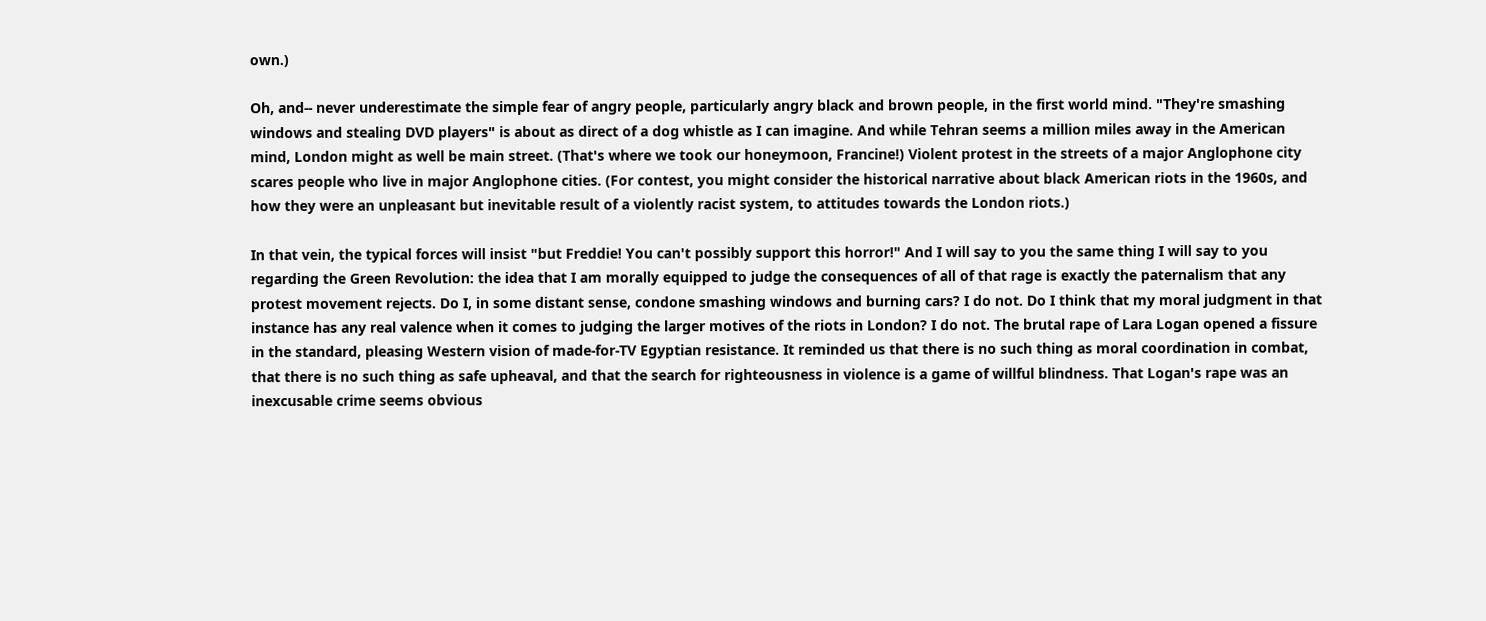own.)

Oh, and-- never underestimate the simple fear of angry people, particularly angry black and brown people, in the first world mind. "They're smashing windows and stealing DVD players" is about as direct of a dog whistle as I can imagine. And while Tehran seems a million miles away in the American mind, London might as well be main street. (That's where we took our honeymoon, Francine!) Violent protest in the streets of a major Anglophone city scares people who live in major Anglophone cities. (For contest, you might consider the historical narrative about black American riots in the 1960s, and how they were an unpleasant but inevitable result of a violently racist system, to attitudes towards the London riots.)

In that vein, the typical forces will insist "but Freddie! You can't possibly support this horror!" And I will say to you the same thing I will say to you regarding the Green Revolution: the idea that I am morally equipped to judge the consequences of all of that rage is exactly the paternalism that any protest movement rejects. Do I, in some distant sense, condone smashing windows and burning cars? I do not. Do I think that my moral judgment in that instance has any real valence when it comes to judging the larger motives of the riots in London? I do not. The brutal rape of Lara Logan opened a fissure in the standard, pleasing Western vision of made-for-TV Egyptian resistance. It reminded us that there is no such thing as moral coordination in combat, that there is no such thing as safe upheaval, and that the search for righteousness in violence is a game of willful blindness. That Logan's rape was an inexcusable crime seems obvious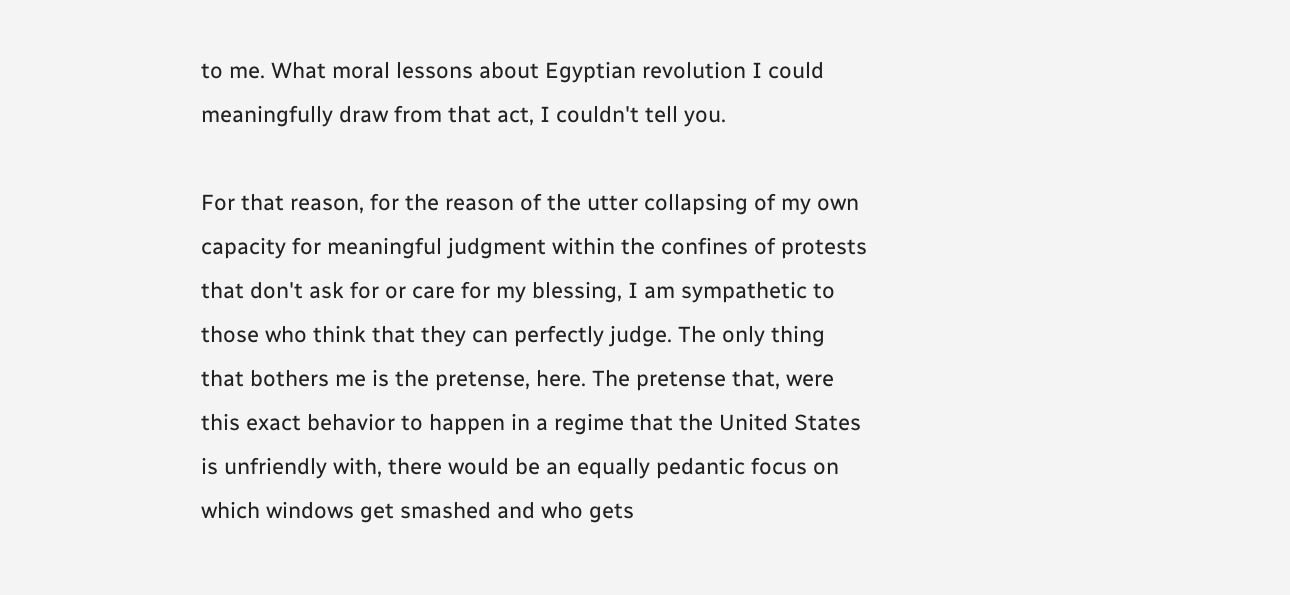to me. What moral lessons about Egyptian revolution I could meaningfully draw from that act, I couldn't tell you.

For that reason, for the reason of the utter collapsing of my own capacity for meaningful judgment within the confines of protests that don't ask for or care for my blessing, I am sympathetic to those who think that they can perfectly judge. The only thing that bothers me is the pretense, here. The pretense that, were this exact behavior to happen in a regime that the United States is unfriendly with, there would be an equally pedantic focus on which windows get smashed and who gets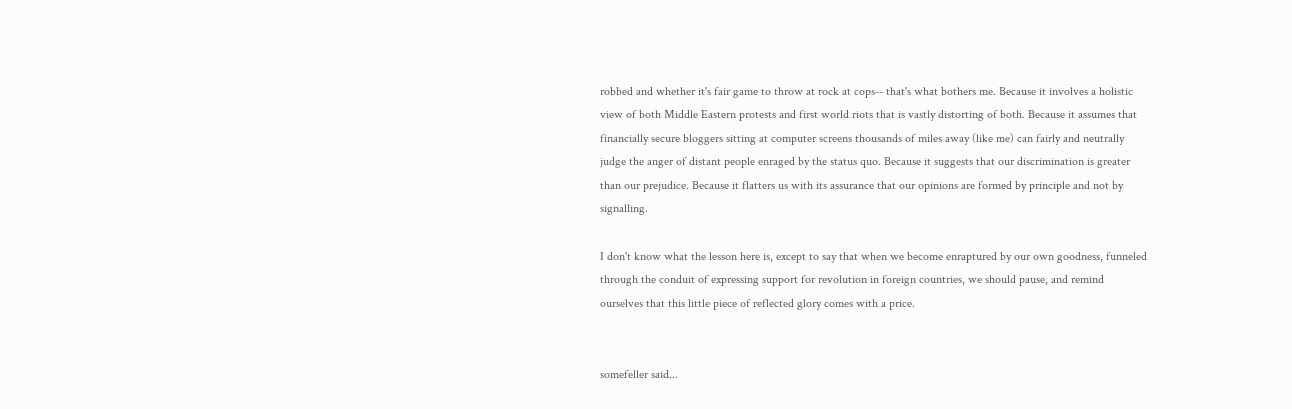robbed and whether it's fair game to throw at rock at cops-- that's what bothers me. Because it involves a holistic view of both Middle Eastern protests and first world riots that is vastly distorting of both. Because it assumes that financially secure bloggers sitting at computer screens thousands of miles away (like me) can fairly and neutrally judge the anger of distant people enraged by the status quo. Because it suggests that our discrimination is greater than our prejudice. Because it flatters us with its assurance that our opinions are formed by principle and not by signalling.

I don't know what the lesson here is, except to say that when we become enraptured by our own goodness, funneled through the conduit of expressing support for revolution in foreign countries, we should pause, and remind ourselves that this little piece of reflected glory comes with a price.


somefeller said...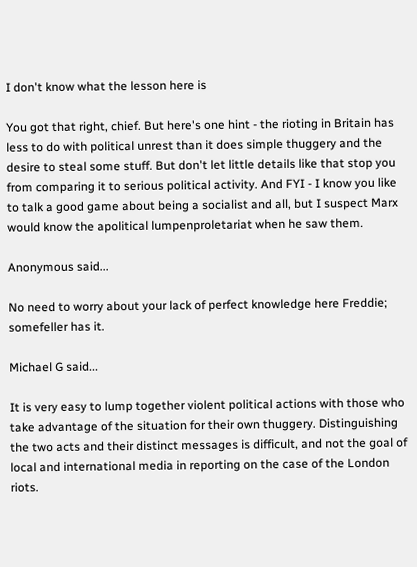I don't know what the lesson here is

You got that right, chief. But here's one hint - the rioting in Britain has less to do with political unrest than it does simple thuggery and the desire to steal some stuff. But don't let little details like that stop you from comparing it to serious political activity. And FYI - I know you like to talk a good game about being a socialist and all, but I suspect Marx would know the apolitical lumpenproletariat when he saw them.

Anonymous said...

No need to worry about your lack of perfect knowledge here Freddie; somefeller has it.

Michael G said...

It is very easy to lump together violent political actions with those who take advantage of the situation for their own thuggery. Distinguishing the two acts and their distinct messages is difficult, and not the goal of local and international media in reporting on the case of the London riots.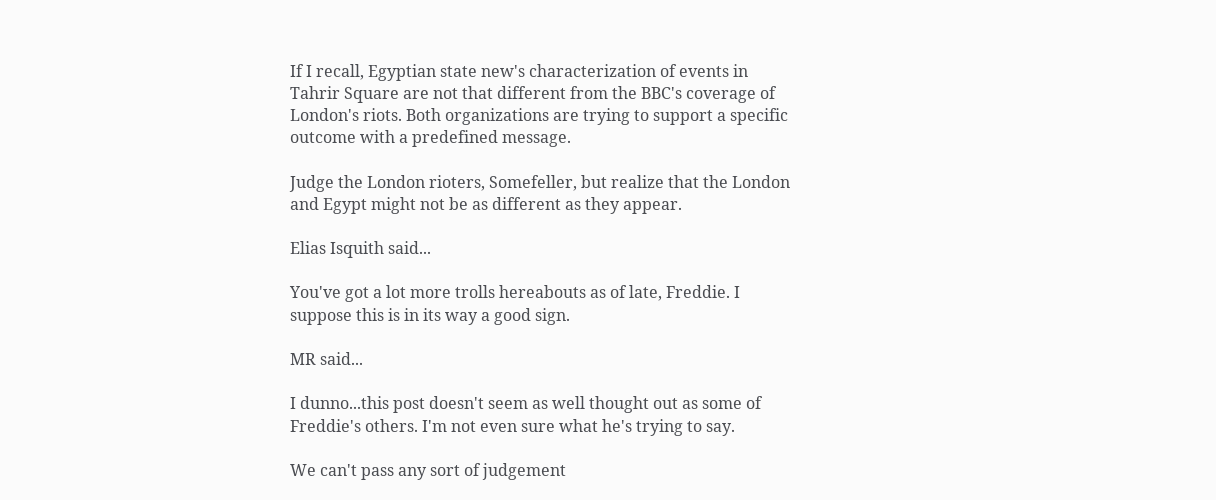If I recall, Egyptian state new's characterization of events in Tahrir Square are not that different from the BBC's coverage of London's riots. Both organizations are trying to support a specific outcome with a predefined message.

Judge the London rioters, Somefeller, but realize that the London and Egypt might not be as different as they appear.

Elias Isquith said...

You've got a lot more trolls hereabouts as of late, Freddie. I suppose this is in its way a good sign.

MR said...

I dunno...this post doesn't seem as well thought out as some of Freddie's others. I'm not even sure what he's trying to say.

We can't pass any sort of judgement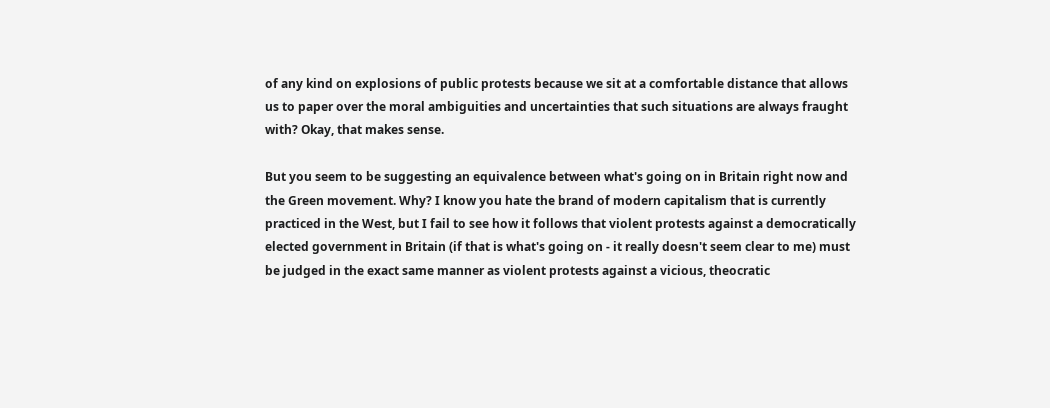of any kind on explosions of public protests because we sit at a comfortable distance that allows us to paper over the moral ambiguities and uncertainties that such situations are always fraught with? Okay, that makes sense.

But you seem to be suggesting an equivalence between what's going on in Britain right now and the Green movement. Why? I know you hate the brand of modern capitalism that is currently practiced in the West, but I fail to see how it follows that violent protests against a democratically elected government in Britain (if that is what's going on - it really doesn't seem clear to me) must be judged in the exact same manner as violent protests against a vicious, theocratic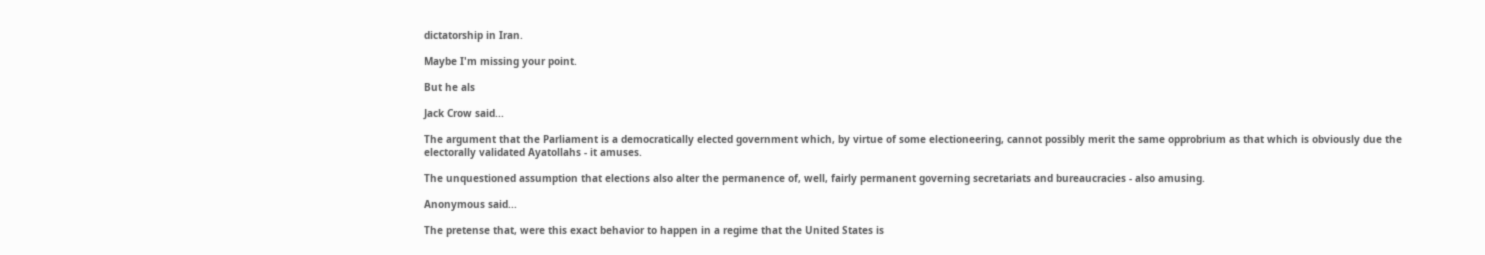dictatorship in Iran.

Maybe I'm missing your point.

But he als

Jack Crow said...

The argument that the Parliament is a democratically elected government which, by virtue of some electioneering, cannot possibly merit the same opprobrium as that which is obviously due the electorally validated Ayatollahs - it amuses.

The unquestioned assumption that elections also alter the permanence of, well, fairly permanent governing secretariats and bureaucracies - also amusing.

Anonymous said...

The pretense that, were this exact behavior to happen in a regime that the United States is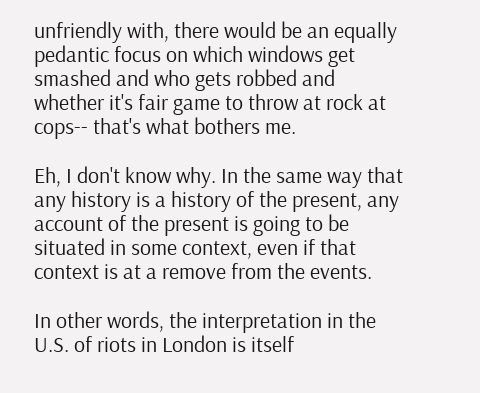unfriendly with, there would be an equally pedantic focus on which windows get smashed and who gets robbed and whether it's fair game to throw at rock at cops-- that's what bothers me.

Eh, I don't know why. In the same way that any history is a history of the present, any account of the present is going to be situated in some context, even if that context is at a remove from the events.

In other words, the interpretation in the U.S. of riots in London is itself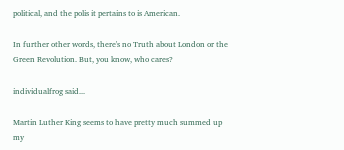political, and the polis it pertains to is American.

In further other words, there's no Truth about London or the Green Revolution. But, you know, who cares?

individualfrog said...

Martin Luther King seems to have pretty much summed up my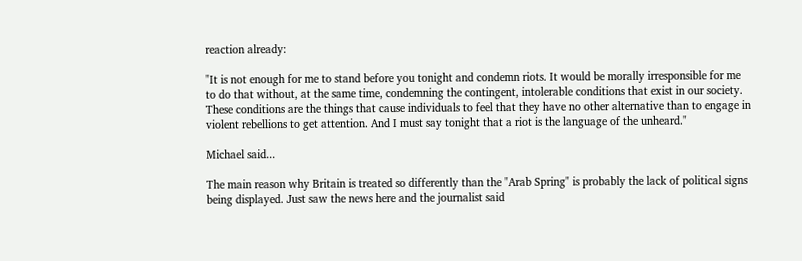reaction already:

"It is not enough for me to stand before you tonight and condemn riots. It would be morally irresponsible for me to do that without, at the same time, condemning the contingent, intolerable conditions that exist in our society. These conditions are the things that cause individuals to feel that they have no other alternative than to engage in violent rebellions to get attention. And I must say tonight that a riot is the language of the unheard."

Michael said...

The main reason why Britain is treated so differently than the "Arab Spring" is probably the lack of political signs being displayed. Just saw the news here and the journalist said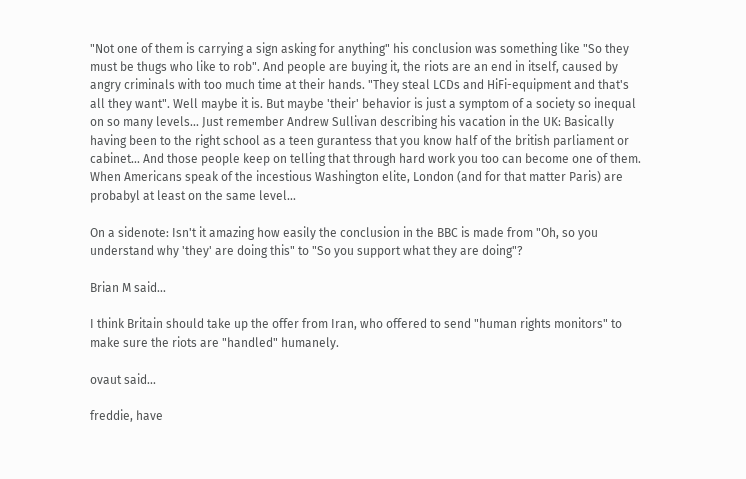"Not one of them is carrying a sign asking for anything" his conclusion was something like "So they must be thugs who like to rob". And people are buying it, the riots are an end in itself, caused by angry criminals with too much time at their hands. "They steal LCDs and HiFi-equipment and that's all they want". Well maybe it is. But maybe 'their' behavior is just a symptom of a society so inequal on so many levels... Just remember Andrew Sullivan describing his vacation in the UK: Basically having been to the right school as a teen gurantess that you know half of the british parliament or cabinet... And those people keep on telling that through hard work you too can become one of them. When Americans speak of the incestious Washington elite, London (and for that matter Paris) are probabyl at least on the same level...

On a sidenote: Isn't it amazing how easily the conclusion in the BBC is made from "Oh, so you understand why 'they' are doing this" to "So you support what they are doing"?

Brian M said...

I think Britain should take up the offer from Iran, who offered to send "human rights monitors" to make sure the riots are "handled" humanely.

ovaut said...

freddie, have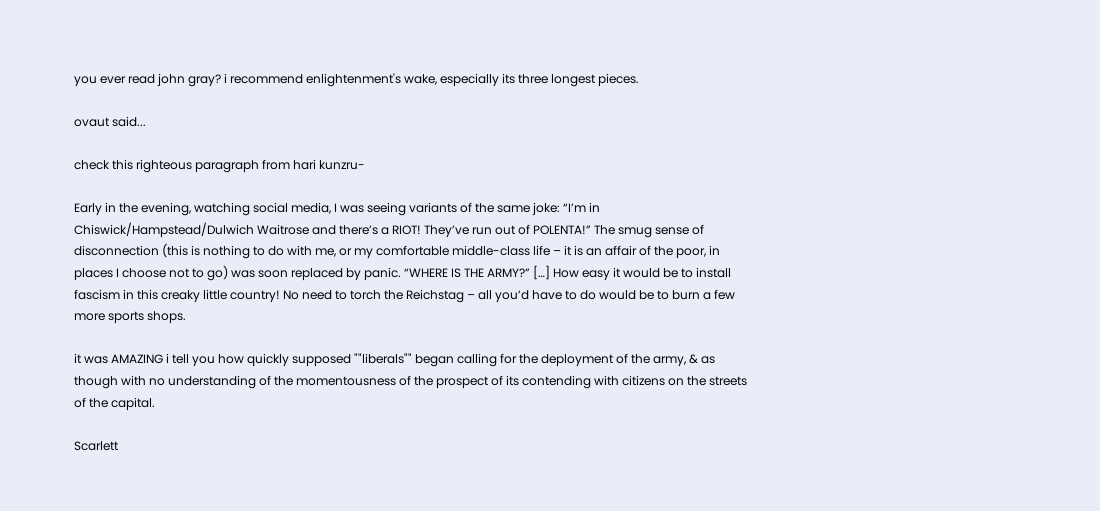you ever read john gray? i recommend enlightenment's wake, especially its three longest pieces.

ovaut said...

check this righteous paragraph from hari kunzru-

Early in the evening, watching social media, I was seeing variants of the same joke: “I’m in Chiswick/Hampstead/Dulwich Waitrose and there’s a RIOT! They’ve run out of POLENTA!” The smug sense of disconnection (this is nothing to do with me, or my comfortable middle-class life – it is an affair of the poor, in places I choose not to go) was soon replaced by panic. “WHERE IS THE ARMY?” […] How easy it would be to install fascism in this creaky little country! No need to torch the Reichstag – all you’d have to do would be to burn a few more sports shops.

it was AMAZING i tell you how quickly supposed ""liberals"" began calling for the deployment of the army, & as though with no understanding of the momentousness of the prospect of its contending with citizens on the streets of the capital.

Scarlett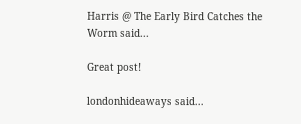Harris @ The Early Bird Catches the Worm said...

Great post!

londonhideaways said...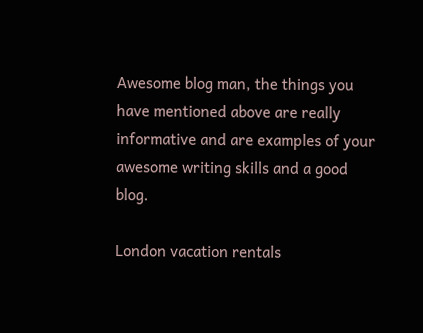Awesome blog man, the things you have mentioned above are really informative and are examples of your awesome writing skills and a good blog.

London vacation rentals